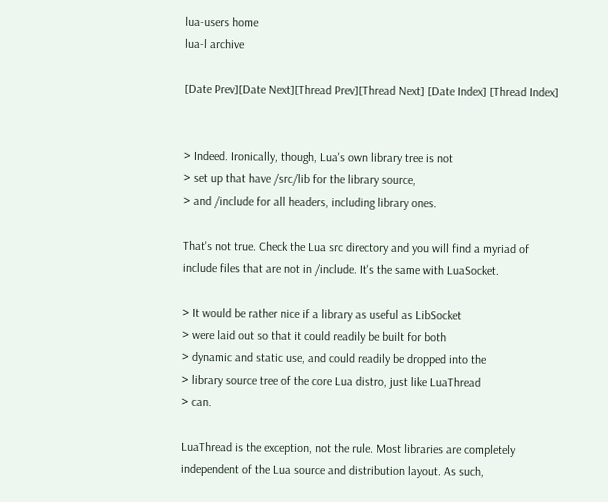lua-users home
lua-l archive

[Date Prev][Date Next][Thread Prev][Thread Next] [Date Index] [Thread Index]


> Indeed. Ironically, though, Lua's own library tree is not
> set up that have /src/lib for the library source,
> and /include for all headers, including library ones.

That's not true. Check the Lua src directory and you will find a myriad of
include files that are not in /include. It's the same with LuaSocket.

> It would be rather nice if a library as useful as LibSocket
> were laid out so that it could readily be built for both
> dynamic and static use, and could readily be dropped into the
> library source tree of the core Lua distro, just like LuaThread
> can.

LuaThread is the exception, not the rule. Most libraries are completely
independent of the Lua source and distribution layout. As such,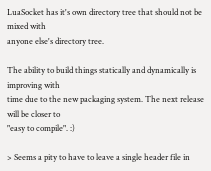LuaSocket has it's own directory tree that should not be mixed with
anyone else's directory tree.

The ability to build things statically and dynamically is improving with
time due to the new packaging system. The next release will be closer to
"easy to compile". :)

> Seems a pity to have to leave a single header file in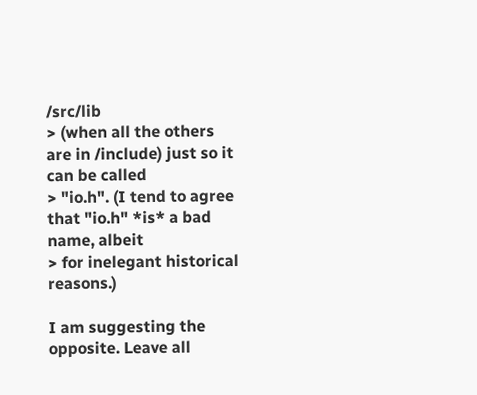/src/lib
> (when all the others are in /include) just so it can be called
> "io.h". (I tend to agree that "io.h" *is* a bad name, albeit
> for inelegant historical reasons.)

I am suggesting the opposite. Leave all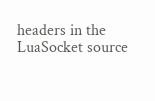headers in the LuaSocket source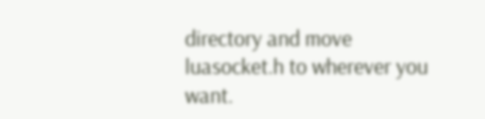directory and move luasocket.h to wherever you want.